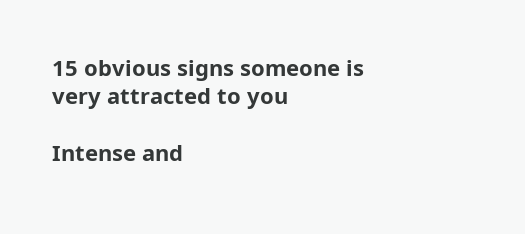15 obvious signs someone is very attracted to you

Intense and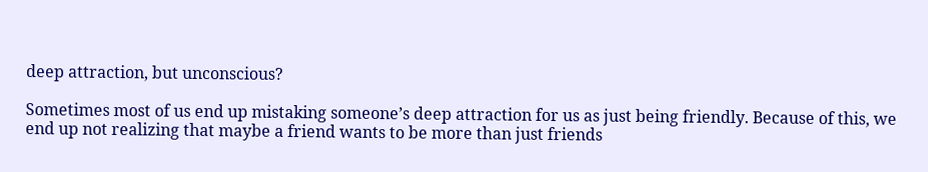deep attraction, but unconscious?

Sometimes most of us end up mistaking someone’s deep attraction for us as just being friendly. Because of this, we end up not realizing that maybe a friend wants to be more than just friends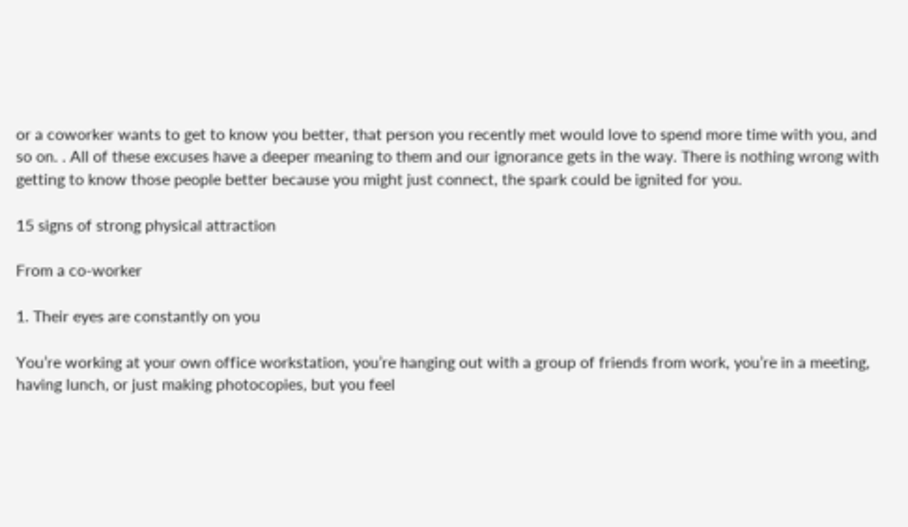or a coworker wants to get to know you better, that person you recently met would love to spend more time with you, and so on. . All of these excuses have a deeper meaning to them and our ignorance gets in the way. There is nothing wrong with getting to know those people better because you might just connect, the spark could be ignited for you.

15 signs of strong physical attraction

From a co-worker

1. Their eyes are constantly on you

You’re working at your own office workstation, you’re hanging out with a group of friends from work, you’re in a meeting, having lunch, or just making photocopies, but you feel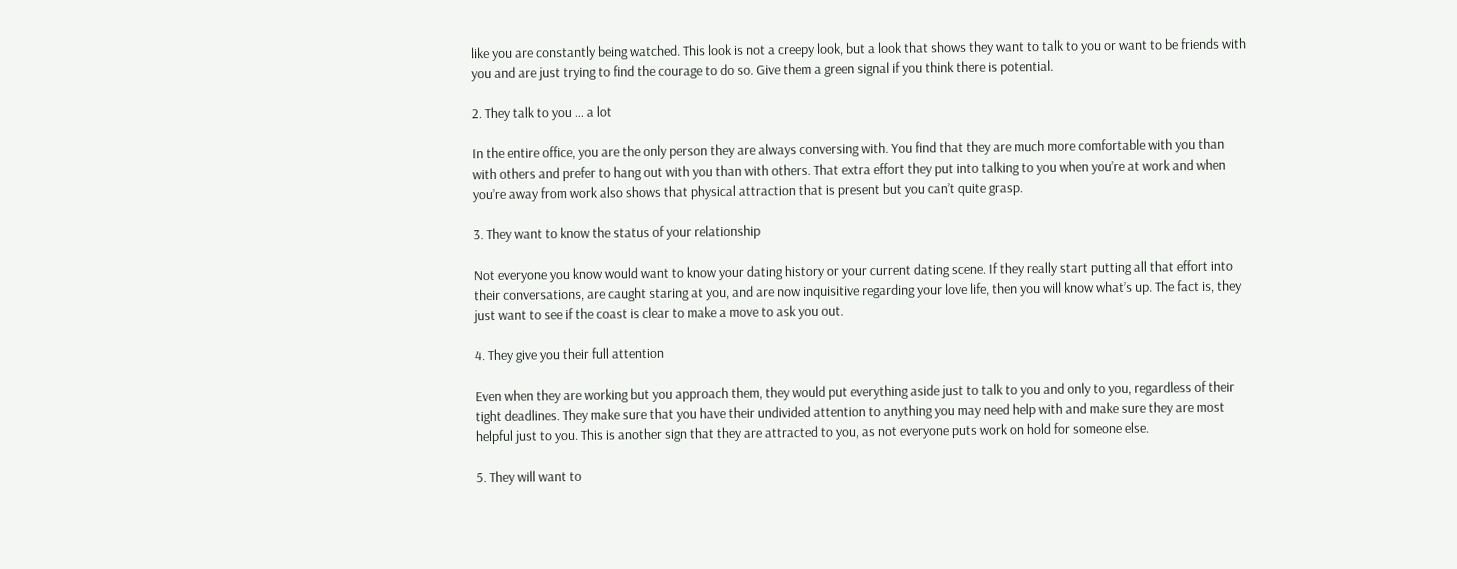like you are constantly being watched. This look is not a creepy look, but a look that shows they want to talk to you or want to be friends with you and are just trying to find the courage to do so. Give them a green signal if you think there is potential.

2. They talk to you … a lot

In the entire office, you are the only person they are always conversing with. You find that they are much more comfortable with you than with others and prefer to hang out with you than with others. That extra effort they put into talking to you when you’re at work and when you’re away from work also shows that physical attraction that is present but you can’t quite grasp.

3. They want to know the status of your relationship

Not everyone you know would want to know your dating history or your current dating scene. If they really start putting all that effort into their conversations, are caught staring at you, and are now inquisitive regarding your love life, then you will know what’s up. The fact is, they just want to see if the coast is clear to make a move to ask you out.

4. They give you their full attention

Even when they are working but you approach them, they would put everything aside just to talk to you and only to you, regardless of their tight deadlines. They make sure that you have their undivided attention to anything you may need help with and make sure they are most helpful just to you. This is another sign that they are attracted to you, as not everyone puts work on hold for someone else.

5. They will want to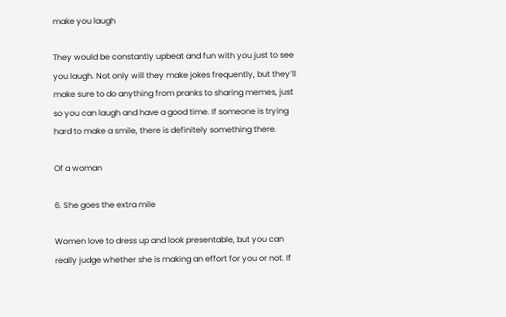make you laugh

They would be constantly upbeat and fun with you just to see you laugh. Not only will they make jokes frequently, but they’ll make sure to do anything from pranks to sharing memes, just so you can laugh and have a good time. If someone is trying hard to make a smile, there is definitely something there.

Of a woman

6. She goes the extra mile

Women love to dress up and look presentable, but you can really judge whether she is making an effort for you or not. If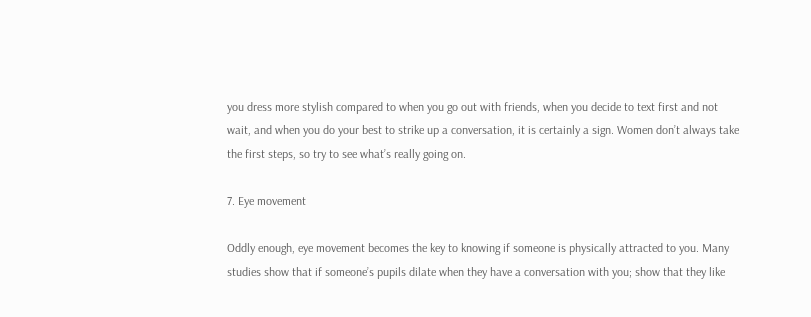you dress more stylish compared to when you go out with friends, when you decide to text first and not wait, and when you do your best to strike up a conversation, it is certainly a sign. Women don’t always take the first steps, so try to see what’s really going on.

7. Eye movement

Oddly enough, eye movement becomes the key to knowing if someone is physically attracted to you. Many studies show that if someone’s pupils dilate when they have a conversation with you; show that they like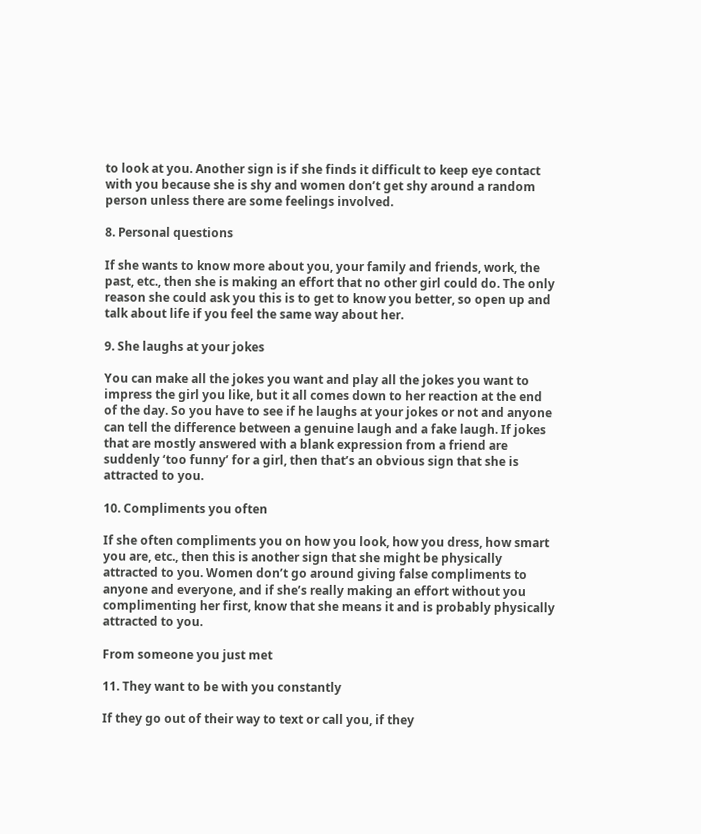to look at you. Another sign is if she finds it difficult to keep eye contact with you because she is shy and women don’t get shy around a random person unless there are some feelings involved.

8. Personal questions

If she wants to know more about you, your family and friends, work, the past, etc., then she is making an effort that no other girl could do. The only reason she could ask you this is to get to know you better, so open up and talk about life if you feel the same way about her.

9. She laughs at your jokes

You can make all the jokes you want and play all the jokes you want to impress the girl you like, but it all comes down to her reaction at the end of the day. So you have to see if he laughs at your jokes or not and anyone can tell the difference between a genuine laugh and a fake laugh. If jokes that are mostly answered with a blank expression from a friend are suddenly ‘too funny’ for a girl, then that’s an obvious sign that she is attracted to you.

10. Compliments you often

If she often compliments you on how you look, how you dress, how smart you are, etc., then this is another sign that she might be physically attracted to you. Women don’t go around giving false compliments to anyone and everyone, and if she’s really making an effort without you complimenting her first, know that she means it and is probably physically attracted to you.

From someone you just met

11. They want to be with you constantly

If they go out of their way to text or call you, if they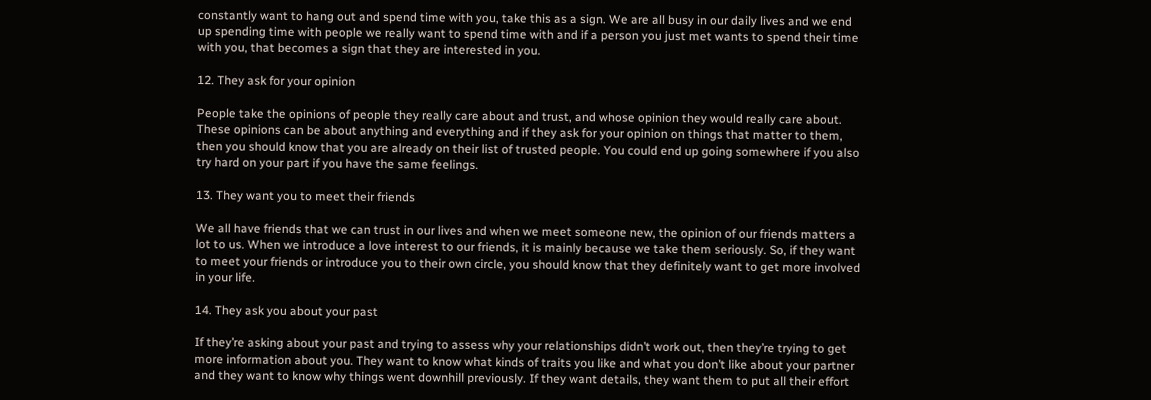constantly want to hang out and spend time with you, take this as a sign. We are all busy in our daily lives and we end up spending time with people we really want to spend time with and if a person you just met wants to spend their time with you, that becomes a sign that they are interested in you.

12. They ask for your opinion

People take the opinions of people they really care about and trust, and whose opinion they would really care about. These opinions can be about anything and everything and if they ask for your opinion on things that matter to them, then you should know that you are already on their list of trusted people. You could end up going somewhere if you also try hard on your part if you have the same feelings.

13. They want you to meet their friends

We all have friends that we can trust in our lives and when we meet someone new, the opinion of our friends matters a lot to us. When we introduce a love interest to our friends, it is mainly because we take them seriously. So, if they want to meet your friends or introduce you to their own circle, you should know that they definitely want to get more involved in your life.

14. They ask you about your past

If they’re asking about your past and trying to assess why your relationships didn’t work out, then they’re trying to get more information about you. They want to know what kinds of traits you like and what you don’t like about your partner and they want to know why things went downhill previously. If they want details, they want them to put all their effort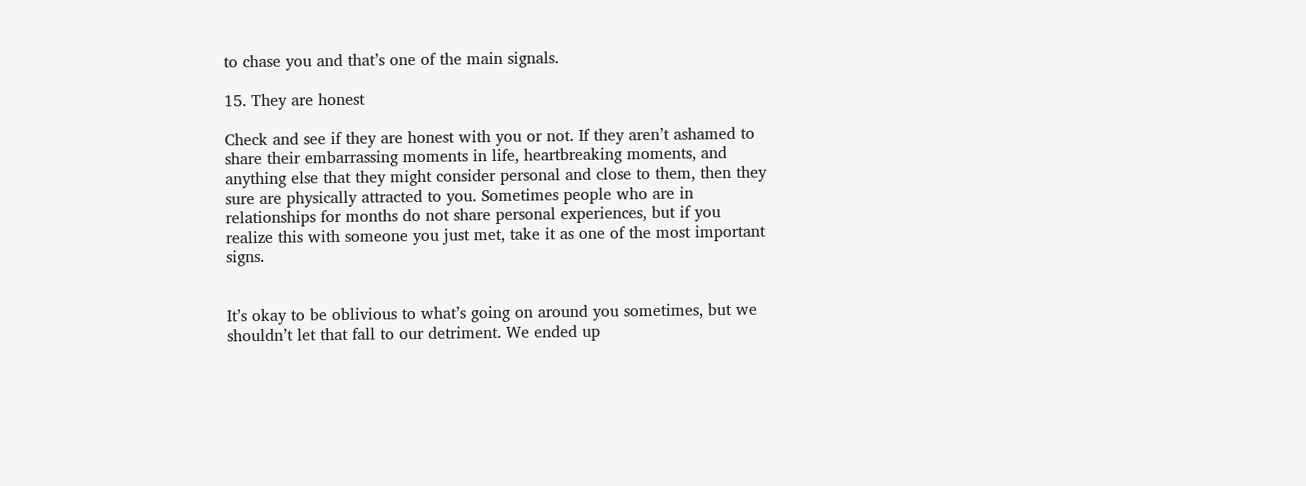to chase you and that’s one of the main signals.

15. They are honest

Check and see if they are honest with you or not. If they aren’t ashamed to share their embarrassing moments in life, heartbreaking moments, and anything else that they might consider personal and close to them, then they sure are physically attracted to you. Sometimes people who are in relationships for months do not share personal experiences, but if you realize this with someone you just met, take it as one of the most important signs.


It’s okay to be oblivious to what’s going on around you sometimes, but we shouldn’t let that fall to our detriment. We ended up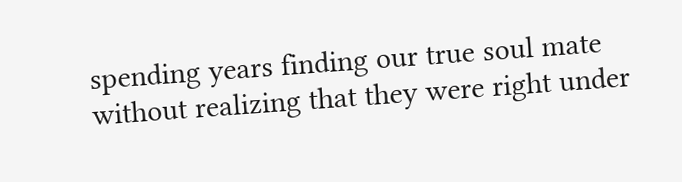spending years finding our true soul mate without realizing that they were right under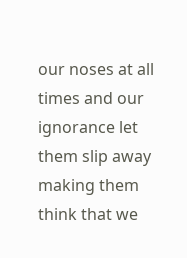our noses at all times and our ignorance let them slip away making them think that we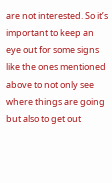are not interested. So it’s important to keep an eye out for some signs like the ones mentioned above to not only see where things are going but also to get out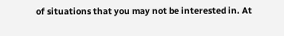of situations that you may not be interested in. At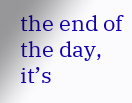the end of the day, it’s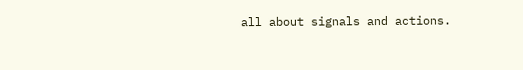all about signals and actions.